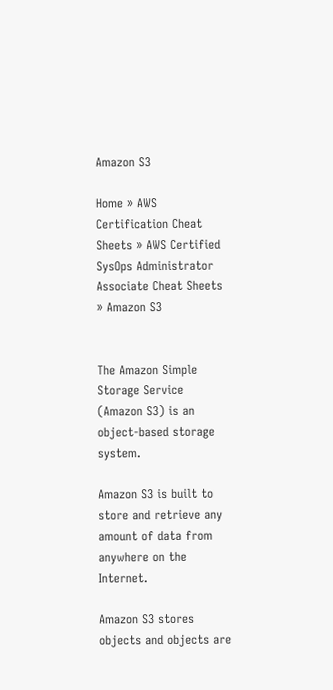Amazon S3

Home » AWS Certification Cheat Sheets » AWS Certified SysOps Administrator Associate Cheat Sheets » Amazon S3


The Amazon Simple Storage Service (Amazon S3) is an object-based storage system.

Amazon S3 is built to store and retrieve any amount of data from anywhere on the Internet.

Amazon S3 stores objects and objects are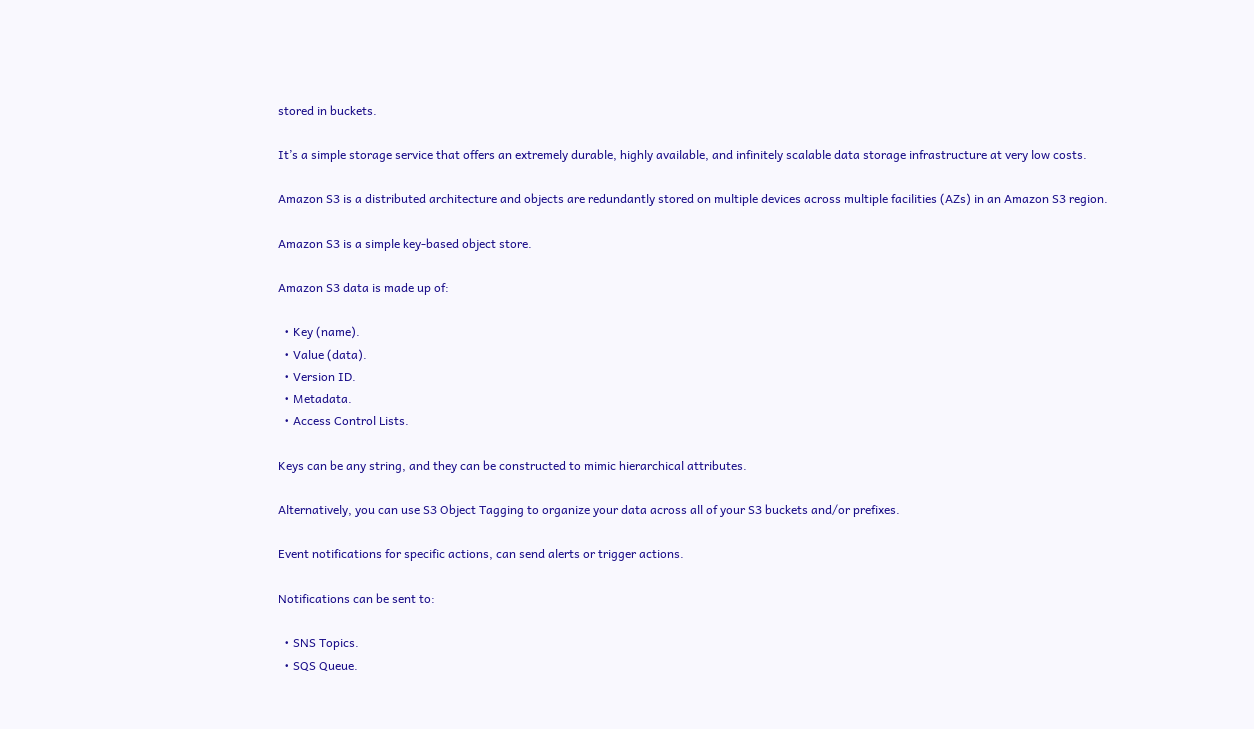stored in buckets.

It’s a simple storage service that offers an extremely durable, highly available, and infinitely scalable data storage infrastructure at very low costs.

Amazon S3 is a distributed architecture and objects are redundantly stored on multiple devices across multiple facilities (AZs) in an Amazon S3 region.

Amazon S3 is a simple key-based object store.

Amazon S3 data is made up of:

  • Key (name).
  • Value (data).
  • Version ID.
  • Metadata.
  • Access Control Lists.

Keys can be any string, and they can be constructed to mimic hierarchical attributes.

Alternatively, you can use S3 Object Tagging to organize your data across all of your S3 buckets and/or prefixes.

Event notifications for specific actions, can send alerts or trigger actions.

Notifications can be sent to:

  • SNS Topics.
  • SQS Queue.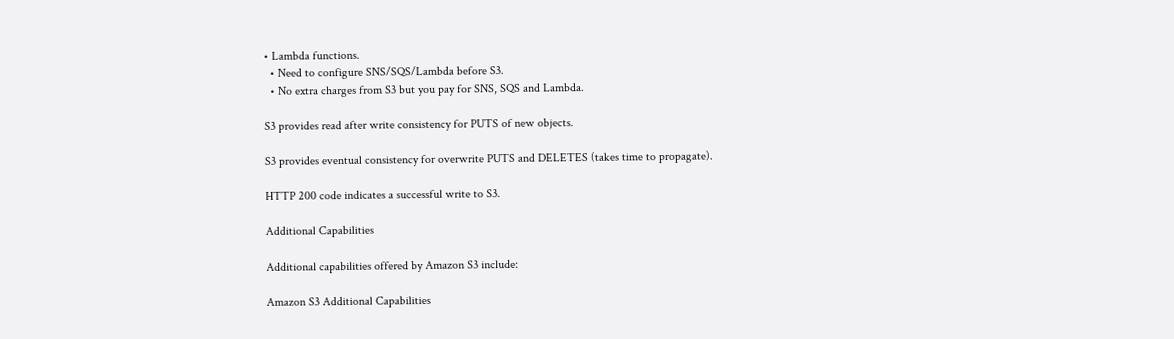• Lambda functions.
  • Need to configure SNS/SQS/Lambda before S3.
  • No extra charges from S3 but you pay for SNS, SQS and Lambda.

S3 provides read after write consistency for PUTS of new objects.

S3 provides eventual consistency for overwrite PUTS and DELETES (takes time to propagate).

HTTP 200 code indicates a successful write to S3.

Additional Capabilities

Additional capabilities offered by Amazon S3 include:

Amazon S3 Additional Capabilities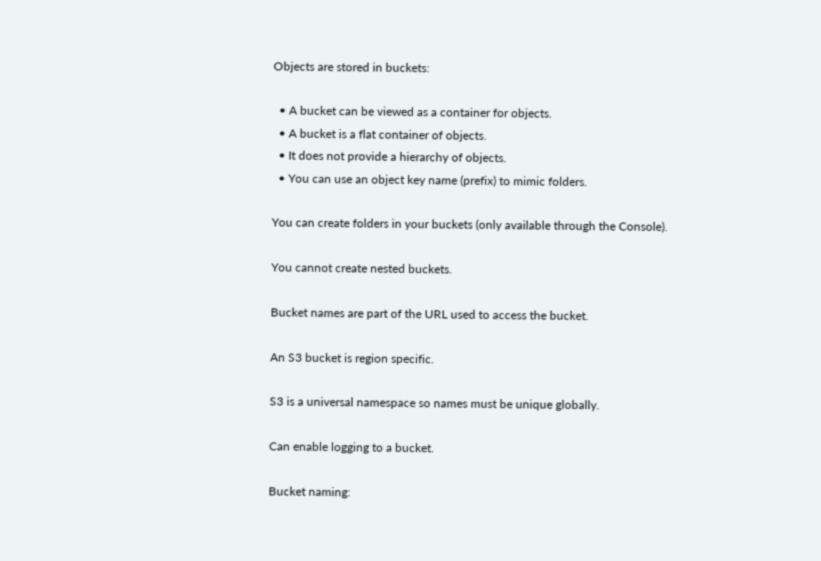Objects are stored in buckets:

  • A bucket can be viewed as a container for objects.
  • A bucket is a flat container of objects.
  • It does not provide a hierarchy of objects.
  • You can use an object key name (prefix) to mimic folders.

You can create folders in your buckets (only available through the Console).

You cannot create nested buckets.

Bucket names are part of the URL used to access the bucket.

An S3 bucket is region specific.

S3 is a universal namespace so names must be unique globally.

Can enable logging to a bucket.

Bucket naming: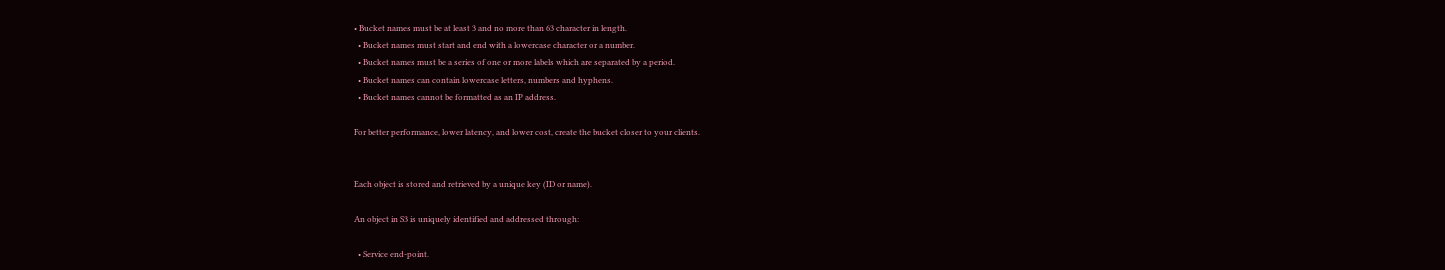• Bucket names must be at least 3 and no more than 63 character in length.
  • Bucket names must start and end with a lowercase character or a number.
  • Bucket names must be a series of one or more labels which are separated by a period.
  • Bucket names can contain lowercase letters, numbers and hyphens.
  • Bucket names cannot be formatted as an IP address.

For better performance, lower latency, and lower cost, create the bucket closer to your clients.


Each object is stored and retrieved by a unique key (ID or name).

An object in S3 is uniquely identified and addressed through:

  • Service end-point.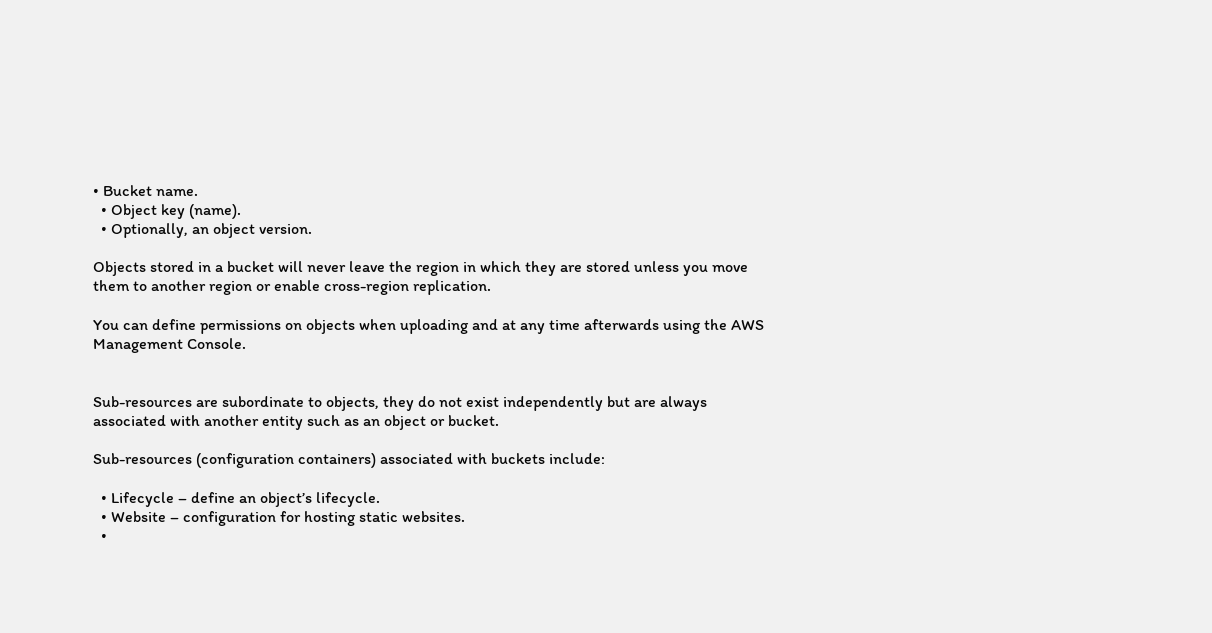• Bucket name.
  • Object key (name).
  • Optionally, an object version.

Objects stored in a bucket will never leave the region in which they are stored unless you move them to another region or enable cross-region replication.

You can define permissions on objects when uploading and at any time afterwards using the AWS Management Console.


Sub-resources are subordinate to objects, they do not exist independently but are always associated with another entity such as an object or bucket.

Sub-resources (configuration containers) associated with buckets include:

  • Lifecycle – define an object’s lifecycle.
  • Website – configuration for hosting static websites.
  •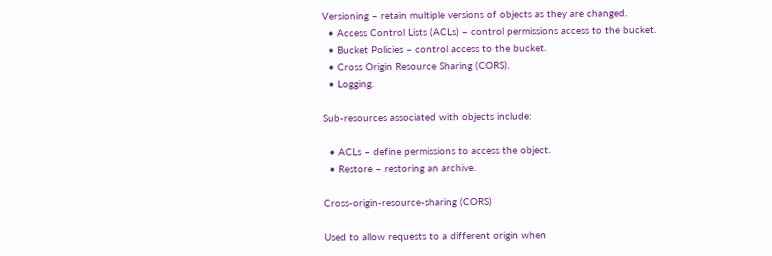Versioning – retain multiple versions of objects as they are changed.
  • Access Control Lists (ACLs) – control permissions access to the bucket.
  • Bucket Policies – control access to the bucket.
  • Cross Origin Resource Sharing (CORS).
  • Logging.

Sub-resources associated with objects include:

  • ACLs – define permissions to access the object.
  • Restore – restoring an archive.

Cross-origin-resource-sharing (CORS)

Used to allow requests to a different origin when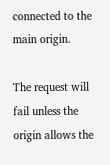connected to the main origin.

The request will fail unless the origin allows the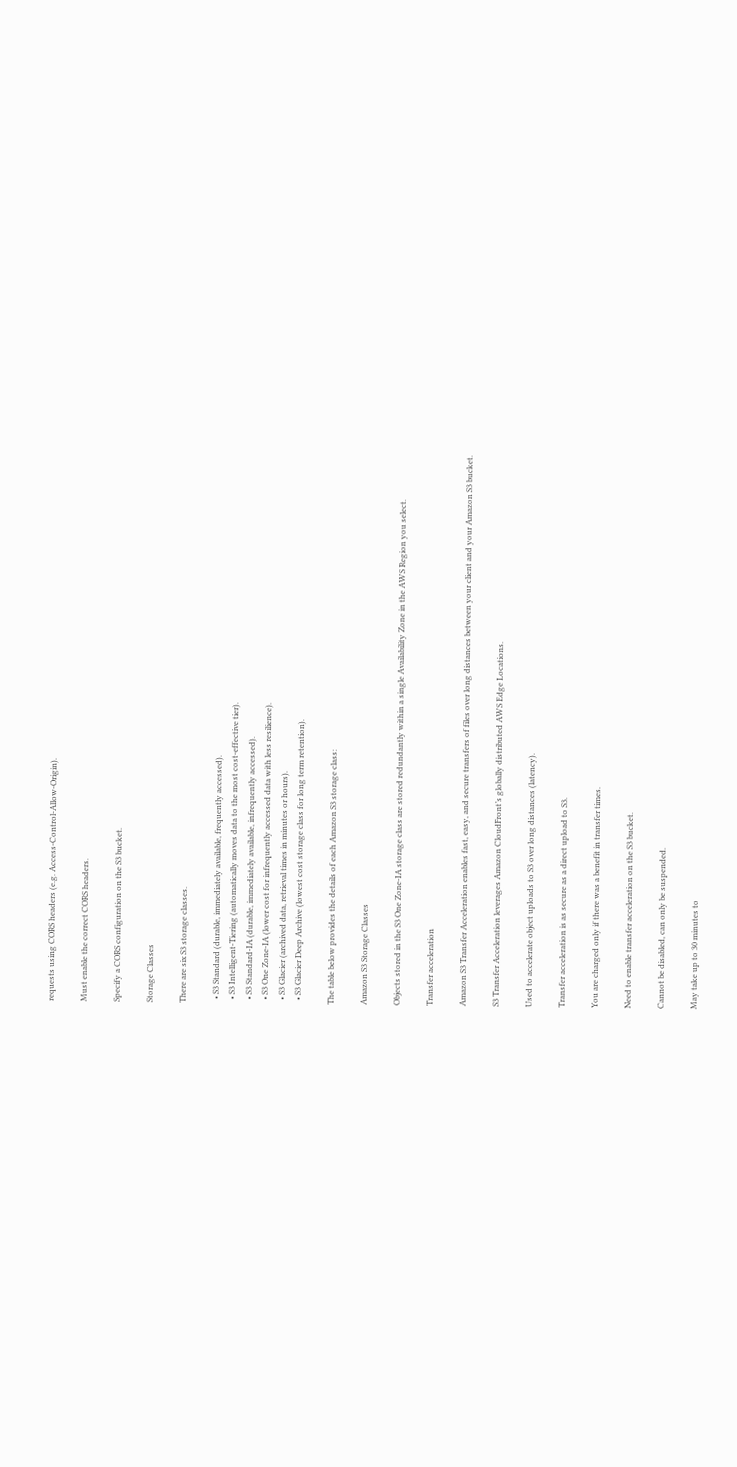requests using CORS headers (e.g. Access-Control-Allow-Origin).

Must enable the correct CORS headers.

Specify a CORS configuration on the S3 bucket.

Storage Classes

There are six S3 storage classes.

  • S3 Standard (durable, immediately available, frequently accessed).
  • S3 Intelligent-Tiering (automatically moves data to the most cost-effective tier).
  • S3 Standard-IA (durable, immediately available, infrequently accessed).
  • S3 One Zone-IA (lower cost for infrequently accessed data with less resilience).
  • S3 Glacier (archived data, retrieval times in minutes or hours).
  • S3 Glacier Deep Archive (lowest cost storage class for long term retention).

The table below provides the details of each Amazon S3 storage class:

Amazon S3 Storage Classes

Objects stored in the S3 One Zone-IA storage class are stored redundantly within a single Availability Zone in the AWS Region you select.

Transfer acceleration

Amazon S3 Transfer Acceleration enables fast, easy, and secure transfers of files over long distances between your client and your Amazon S3 bucket.

S3 Transfer Acceleration leverages Amazon CloudFront’s globally distributed AWS Edge Locations.

Used to accelerate object uploads to S3 over long distances (latency).

Transfer acceleration is as secure as a direct upload to S3.

You are charged only if there was a benefit in transfer times.

Need to enable transfer acceleration on the S3 bucket.

Cannot be disabled, can only be suspended.

May take up to 30 minutes to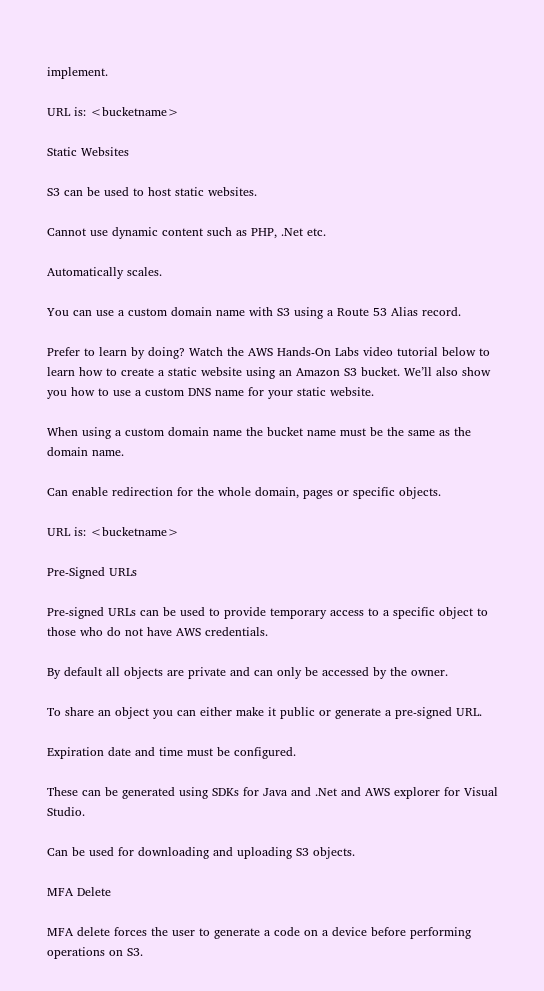implement.

URL is: <bucketname>

Static Websites

S3 can be used to host static websites.

Cannot use dynamic content such as PHP, .Net etc.

Automatically scales.

You can use a custom domain name with S3 using a Route 53 Alias record.

Prefer to learn by doing? Watch the AWS Hands-On Labs video tutorial below to learn how to create a static website using an Amazon S3 bucket. We’ll also show you how to use a custom DNS name for your static website.

When using a custom domain name the bucket name must be the same as the domain name.

Can enable redirection for the whole domain, pages or specific objects.

URL is: <bucketname>

Pre-Signed URLs

Pre-signed URLs can be used to provide temporary access to a specific object to those who do not have AWS credentials.

By default all objects are private and can only be accessed by the owner.

To share an object you can either make it public or generate a pre-signed URL.

Expiration date and time must be configured.

These can be generated using SDKs for Java and .Net and AWS explorer for Visual Studio.

Can be used for downloading and uploading S3 objects.

MFA Delete

MFA delete forces the user to generate a code on a device before performing operations on S3.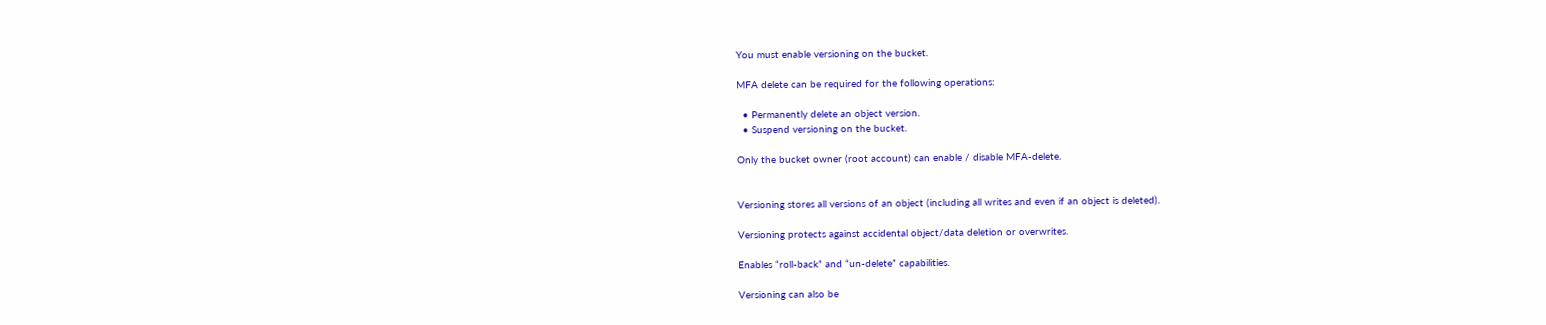You must enable versioning on the bucket.

MFA delete can be required for the following operations:

  • Permanently delete an object version.
  • Suspend versioning on the bucket.

Only the bucket owner (root account) can enable / disable MFA-delete.


Versioning stores all versions of an object (including all writes and even if an object is deleted).

Versioning protects against accidental object/data deletion or overwrites.

Enables “roll-back” and “un-delete” capabilities.

Versioning can also be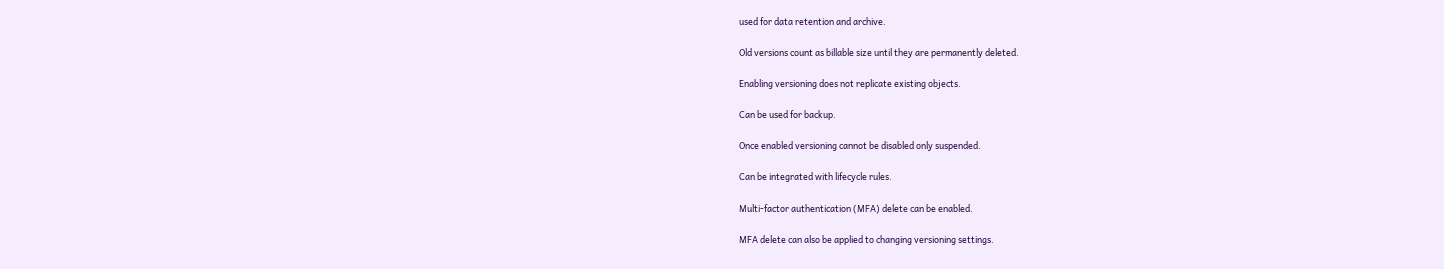used for data retention and archive.

Old versions count as billable size until they are permanently deleted.

Enabling versioning does not replicate existing objects.

Can be used for backup.

Once enabled versioning cannot be disabled only suspended.

Can be integrated with lifecycle rules.

Multi-factor authentication (MFA) delete can be enabled.

MFA delete can also be applied to changing versioning settings.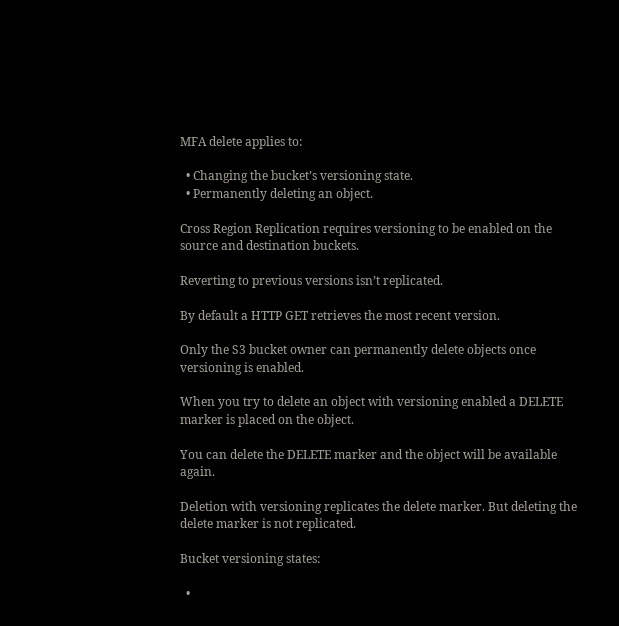MFA delete applies to:

  • Changing the bucket’s versioning state.
  • Permanently deleting an object.

Cross Region Replication requires versioning to be enabled on the source and destination buckets.

Reverting to previous versions isn’t replicated.

By default a HTTP GET retrieves the most recent version.

Only the S3 bucket owner can permanently delete objects once versioning is enabled.

When you try to delete an object with versioning enabled a DELETE marker is placed on the object.

You can delete the DELETE marker and the object will be available again.

Deletion with versioning replicates the delete marker. But deleting the delete marker is not replicated.

Bucket versioning states:

  •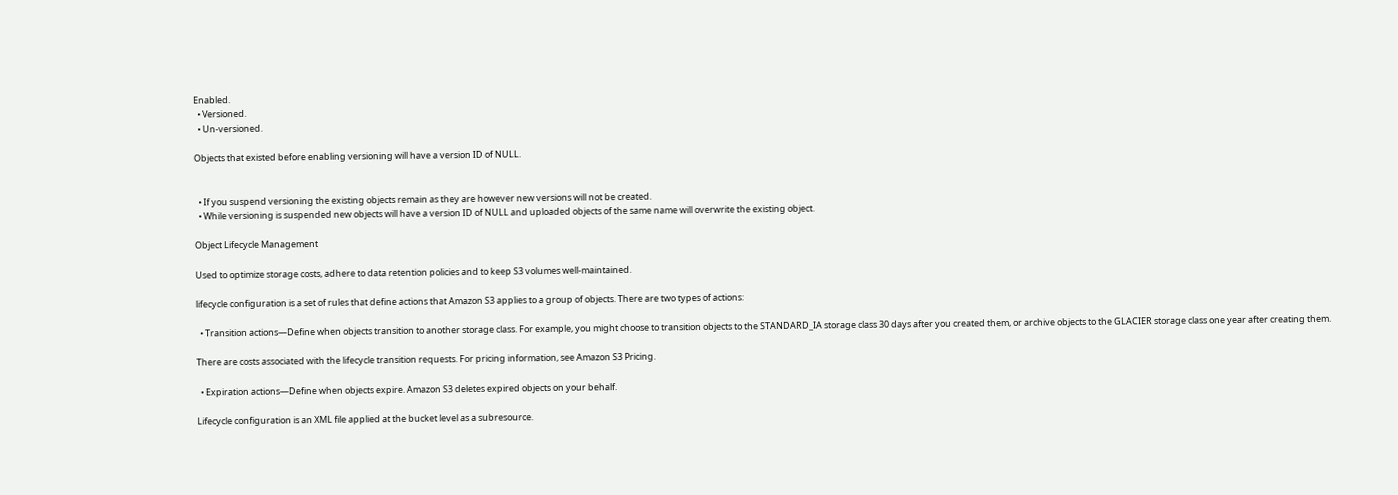Enabled.
  • Versioned.
  • Un-versioned.

Objects that existed before enabling versioning will have a version ID of NULL.


  • If you suspend versioning the existing objects remain as they are however new versions will not be created.
  • While versioning is suspended new objects will have a version ID of NULL and uploaded objects of the same name will overwrite the existing object.

Object Lifecycle Management

Used to optimize storage costs, adhere to data retention policies and to keep S3 volumes well-maintained.

lifecycle configuration is a set of rules that define actions that Amazon S3 applies to a group of objects. There are two types of actions:

  • Transition actions—Define when objects transition to another storage class. For example, you might choose to transition objects to the STANDARD_IA storage class 30 days after you created them, or archive objects to the GLACIER storage class one year after creating them.

There are costs associated with the lifecycle transition requests. For pricing information, see Amazon S3 Pricing.

  • Expiration actions—Define when objects expire. Amazon S3 deletes expired objects on your behalf.

Lifecycle configuration is an XML file applied at the bucket level as a subresource.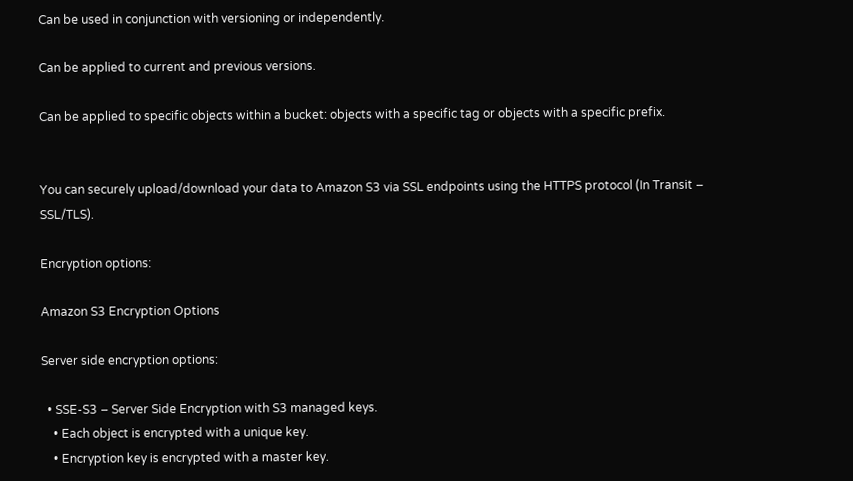Can be used in conjunction with versioning or independently.

Can be applied to current and previous versions.

Can be applied to specific objects within a bucket: objects with a specific tag or objects with a specific prefix.


You can securely upload/download your data to Amazon S3 via SSL endpoints using the HTTPS protocol (In Transit – SSL/TLS).

Encryption options:

Amazon S3 Encryption Options

Server side encryption options:

  • SSE-S3 – Server Side Encryption with S3 managed keys.
    • Each object is encrypted with a unique key.
    • Encryption key is encrypted with a master key.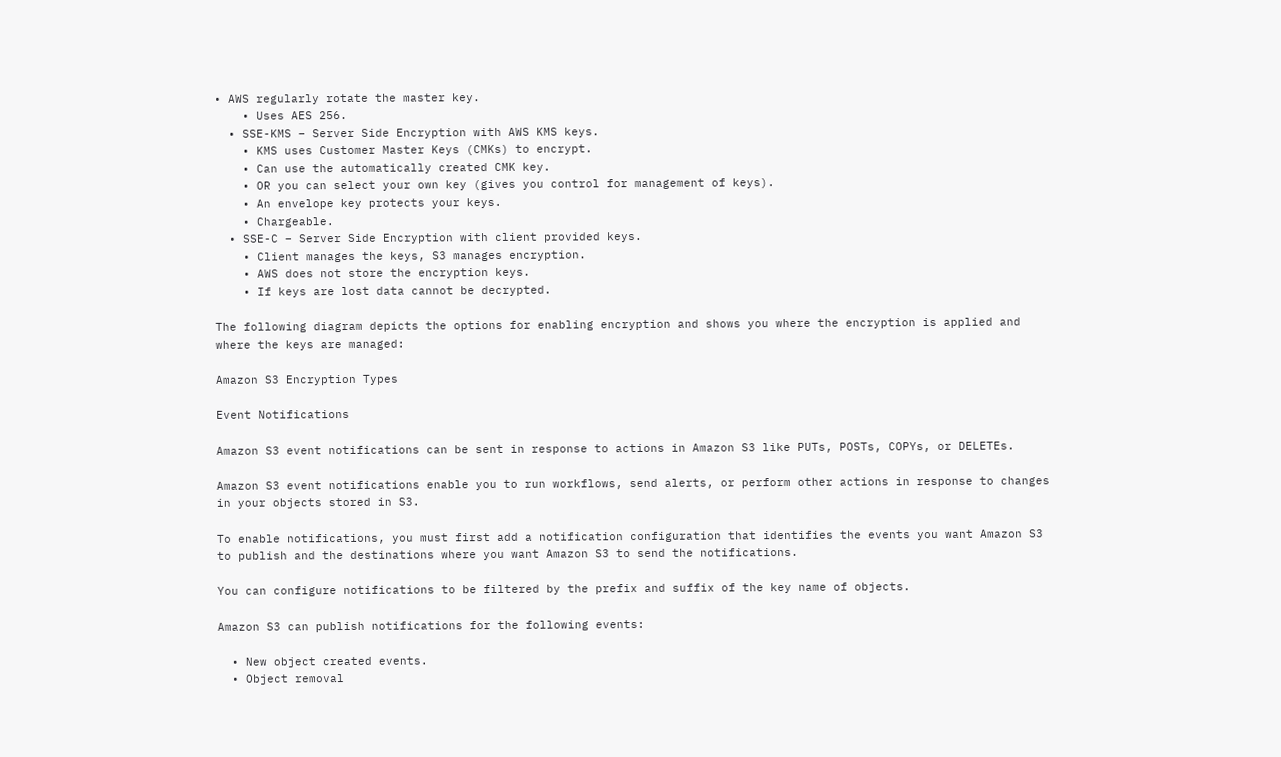• AWS regularly rotate the master key.
    • Uses AES 256.
  • SSE-KMS – Server Side Encryption with AWS KMS keys.
    • KMS uses Customer Master Keys (CMKs) to encrypt.
    • Can use the automatically created CMK key.
    • OR you can select your own key (gives you control for management of keys).
    • An envelope key protects your keys.
    • Chargeable.
  • SSE-C – Server Side Encryption with client provided keys.
    • Client manages the keys, S3 manages encryption.
    • AWS does not store the encryption keys.
    • If keys are lost data cannot be decrypted.

The following diagram depicts the options for enabling encryption and shows you where the encryption is applied and where the keys are managed:

Amazon S3 Encryption Types

Event Notifications

Amazon S3 event notifications can be sent in response to actions in Amazon S3 like PUTs, POSTs, COPYs, or DELETEs.

Amazon S3 event notifications enable you to run workflows, send alerts, or perform other actions in response to changes in your objects stored in S3.

To enable notifications, you must first add a notification configuration that identifies the events you want Amazon S3 to publish and the destinations where you want Amazon S3 to send the notifications.

You can configure notifications to be filtered by the prefix and suffix of the key name of objects.

Amazon S3 can publish notifications for the following events:

  • New object created events.
  • Object removal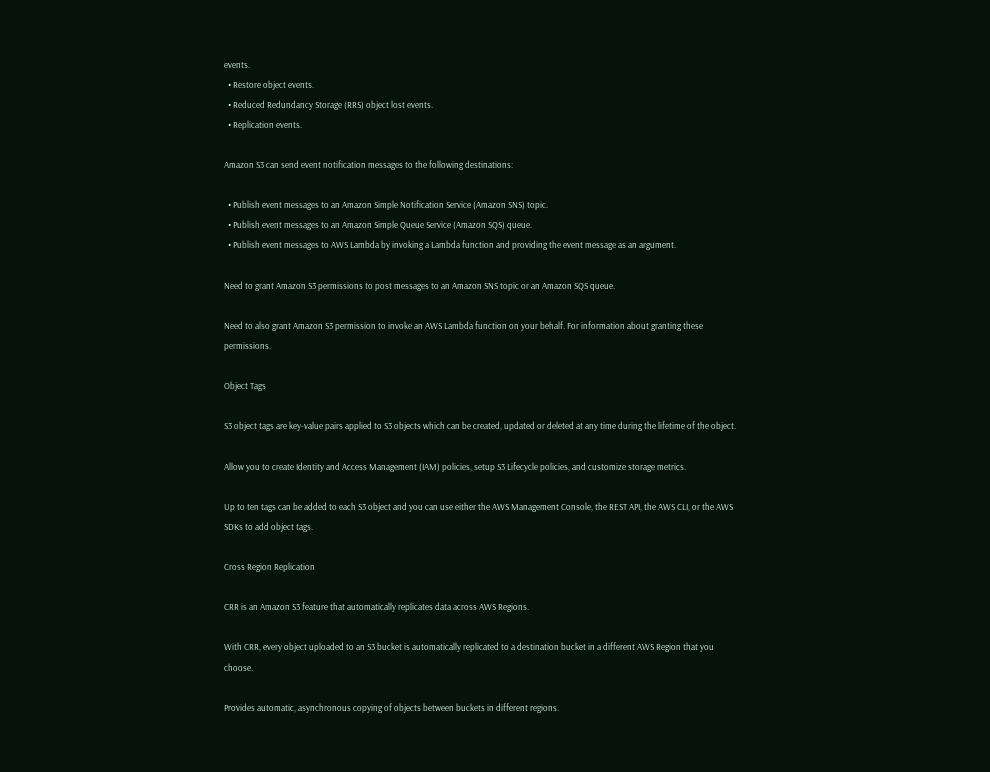events.
  • Restore object events.
  • Reduced Redundancy Storage (RRS) object lost events.
  • Replication events.

Amazon S3 can send event notification messages to the following destinations:

  • Publish event messages to an Amazon Simple Notification Service (Amazon SNS) topic.
  • Publish event messages to an Amazon Simple Queue Service (Amazon SQS) queue.
  • Publish event messages to AWS Lambda by invoking a Lambda function and providing the event message as an argument.

Need to grant Amazon S3 permissions to post messages to an Amazon SNS topic or an Amazon SQS queue.

Need to also grant Amazon S3 permission to invoke an AWS Lambda function on your behalf. For information about granting these permissions.

Object Tags

S3 object tags are key-value pairs applied to S3 objects which can be created, updated or deleted at any time during the lifetime of the object.

Allow you to create Identity and Access Management (IAM) policies, setup S3 Lifecycle policies, and customize storage metrics.

Up to ten tags can be added to each S3 object and you can use either the AWS Management Console, the REST API, the AWS CLI, or the AWS SDKs to add object tags.

Cross Region Replication

CRR is an Amazon S3 feature that automatically replicates data across AWS Regions.

With CRR, every object uploaded to an S3 bucket is automatically replicated to a destination bucket in a different AWS Region that you choose.

Provides automatic, asynchronous copying of objects between buckets in different regions.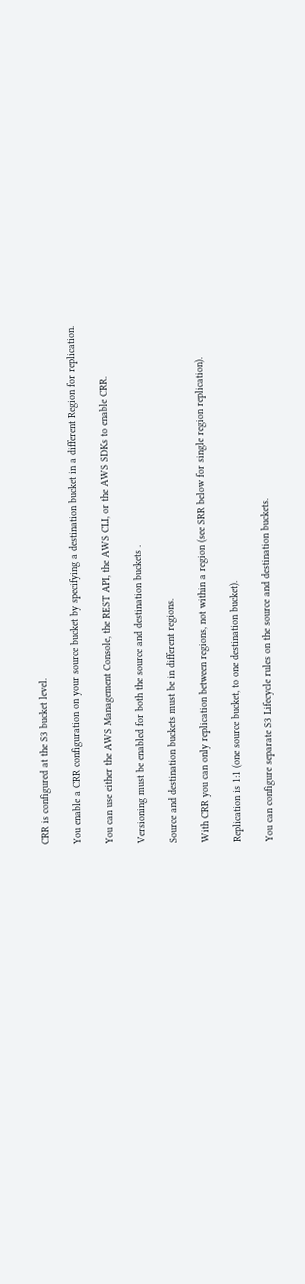CRR is configured at the S3 bucket level.

You enable a CRR configuration on your source bucket by specifying a destination bucket in a different Region for replication.

You can use either the AWS Management Console, the REST API, the AWS CLI, or the AWS SDKs to enable CRR.

Versioning must be enabled for both the source and destination buckets .

Source and destination buckets must be in different regions.

With CRR you can only replication between regions, not within a region (see SRR below for single region replication).

Replication is 1:1 (one source bucket, to one destination bucket).

You can configure separate S3 Lifecycle rules on the source and destination buckets.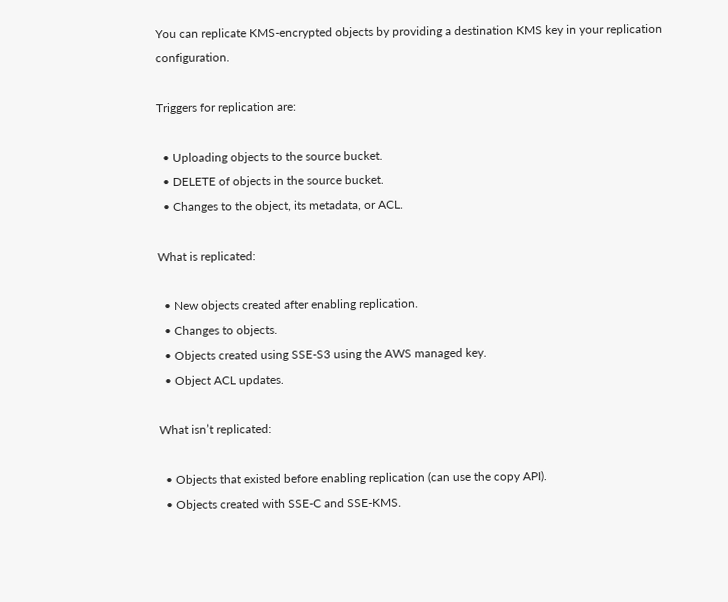You can replicate KMS-encrypted objects by providing a destination KMS key in your replication configuration.

Triggers for replication are:

  • Uploading objects to the source bucket.
  • DELETE of objects in the source bucket.
  • Changes to the object, its metadata, or ACL.

What is replicated:

  • New objects created after enabling replication.
  • Changes to objects.
  • Objects created using SSE-S3 using the AWS managed key.
  • Object ACL updates.

What isn’t replicated:

  • Objects that existed before enabling replication (can use the copy API).
  • Objects created with SSE-C and SSE-KMS.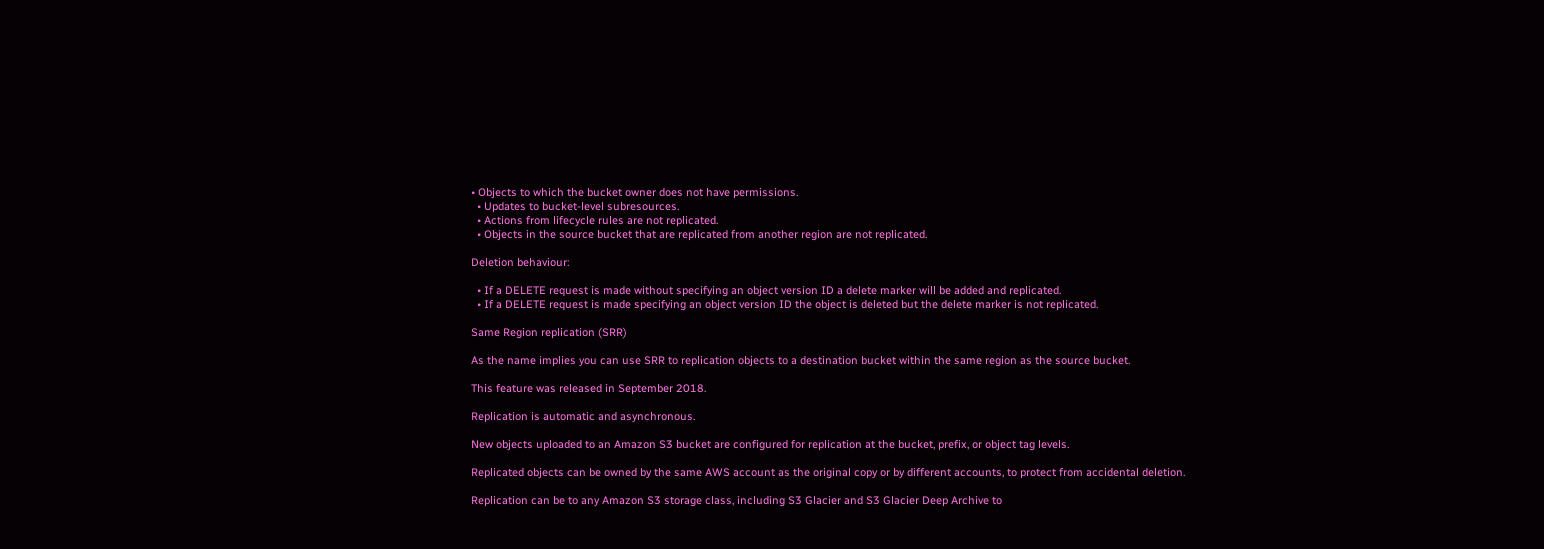• Objects to which the bucket owner does not have permissions.
  • Updates to bucket-level subresources.
  • Actions from lifecycle rules are not replicated.
  • Objects in the source bucket that are replicated from another region are not replicated.

Deletion behaviour:

  • If a DELETE request is made without specifying an object version ID a delete marker will be added and replicated.
  • If a DELETE request is made specifying an object version ID the object is deleted but the delete marker is not replicated.

Same Region replication (SRR)

As the name implies you can use SRR to replication objects to a destination bucket within the same region as the source bucket.

This feature was released in September 2018.

Replication is automatic and asynchronous.

New objects uploaded to an Amazon S3 bucket are configured for replication at the bucket, prefix, or object tag levels.

Replicated objects can be owned by the same AWS account as the original copy or by different accounts, to protect from accidental deletion.

Replication can be to any Amazon S3 storage class, including S3 Glacier and S3 Glacier Deep Archive to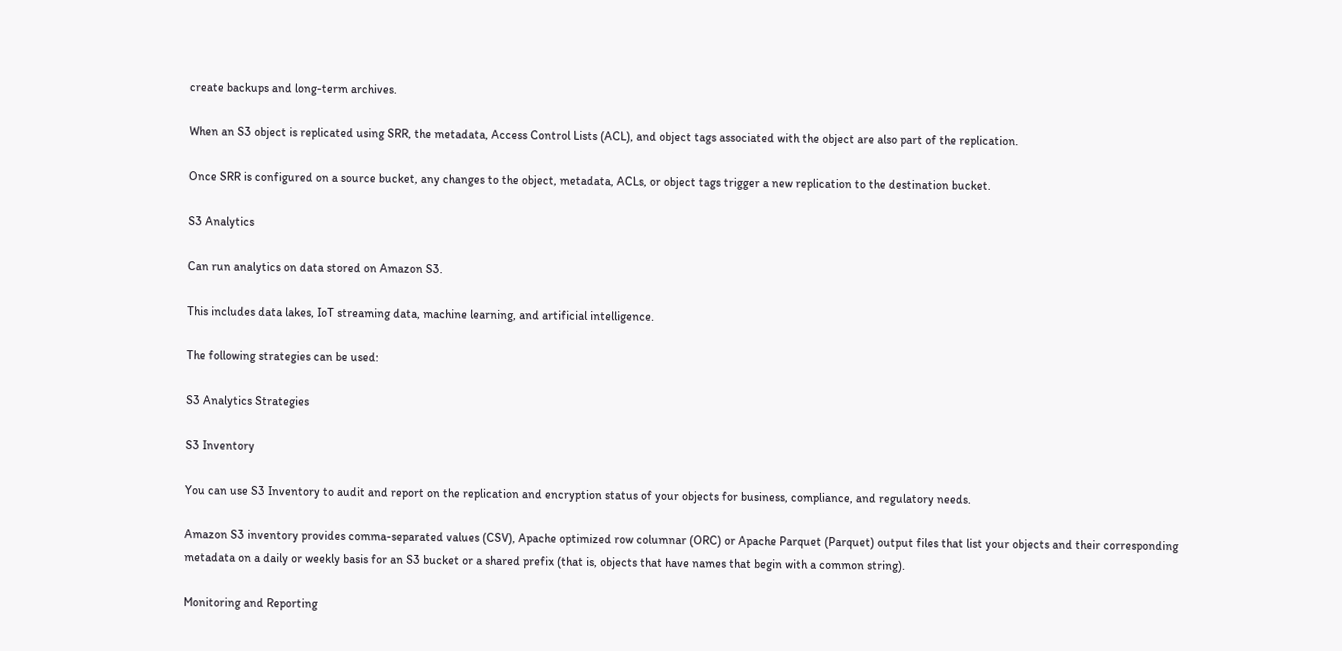create backups and long-term archives.

When an S3 object is replicated using SRR, the metadata, Access Control Lists (ACL), and object tags associated with the object are also part of the replication.

Once SRR is configured on a source bucket, any changes to the object, metadata, ACLs, or object tags trigger a new replication to the destination bucket.

S3 Analytics

Can run analytics on data stored on Amazon S3.

This includes data lakes, IoT streaming data, machine learning, and artificial intelligence.

The following strategies can be used:

S3 Analytics Strategies

S3 Inventory

You can use S3 Inventory to audit and report on the replication and encryption status of your objects for business, compliance, and regulatory needs.

Amazon S3 inventory provides comma-separated values (CSV), Apache optimized row columnar (ORC) or Apache Parquet (Parquet) output files that list your objects and their corresponding metadata on a daily or weekly basis for an S3 bucket or a shared prefix (that is, objects that have names that begin with a common string).

Monitoring and Reporting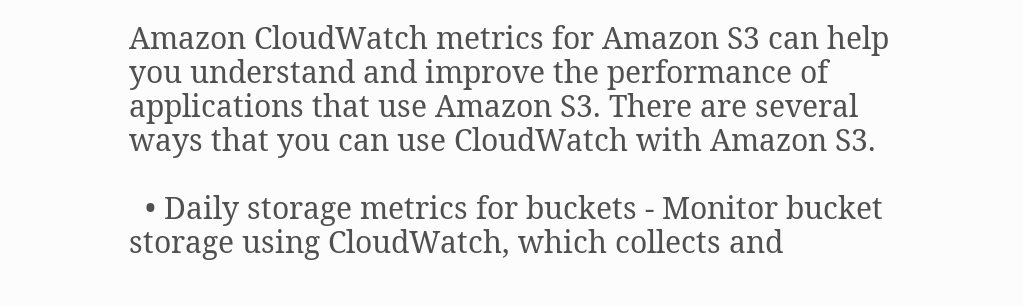Amazon CloudWatch metrics for Amazon S3 can help you understand and improve the performance of applications that use Amazon S3. There are several ways that you can use CloudWatch with Amazon S3.

  • Daily storage metrics for buckets ‐ Monitor bucket storage using CloudWatch, which collects and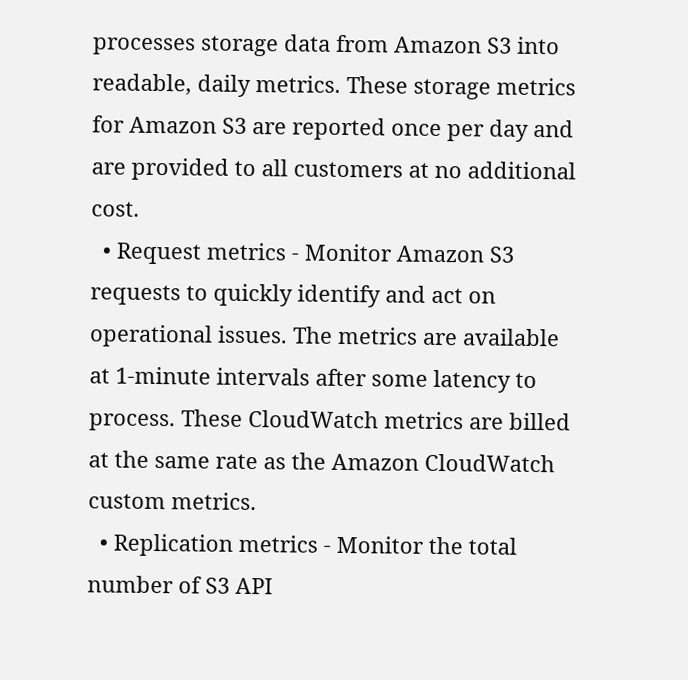processes storage data from Amazon S3 into readable, daily metrics. These storage metrics for Amazon S3 are reported once per day and are provided to all customers at no additional cost.
  • Request metrics ‐ Monitor Amazon S3 requests to quickly identify and act on operational issues. The metrics are available at 1-minute intervals after some latency to process. These CloudWatch metrics are billed at the same rate as the Amazon CloudWatch custom metrics.
  • Replication metrics ‐ Monitor the total number of S3 API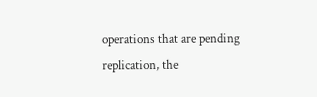operations that are pending replication, the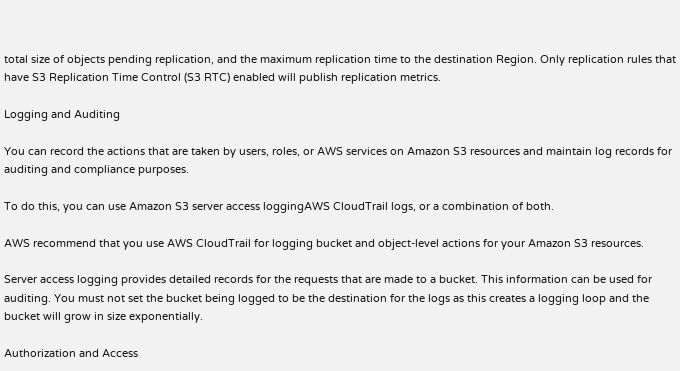total size of objects pending replication, and the maximum replication time to the destination Region. Only replication rules that have S3 Replication Time Control (S3 RTC) enabled will publish replication metrics.

Logging and Auditing

You can record the actions that are taken by users, roles, or AWS services on Amazon S3 resources and maintain log records for auditing and compliance purposes.

To do this, you can use Amazon S3 server access loggingAWS CloudTrail logs, or a combination of both.

AWS recommend that you use AWS CloudTrail for logging bucket and object-level actions for your Amazon S3 resources.

Server access logging provides detailed records for the requests that are made to a bucket. This information can be used for auditing. You must not set the bucket being logged to be the destination for the logs as this creates a logging loop and the bucket will grow in size exponentially.

Authorization and Access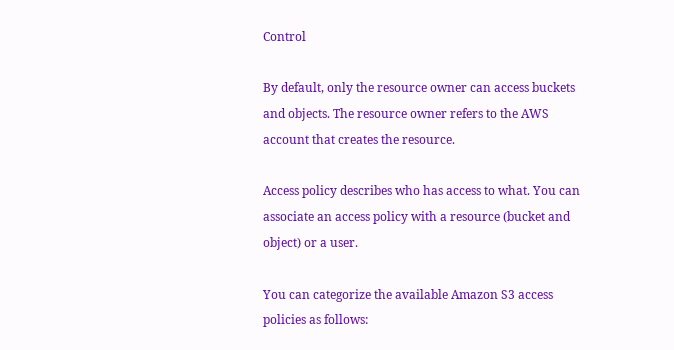Control

By default, only the resource owner can access buckets and objects. The resource owner refers to the AWS account that creates the resource.

Access policy describes who has access to what. You can associate an access policy with a resource (bucket and object) or a user.

You can categorize the available Amazon S3 access policies as follows: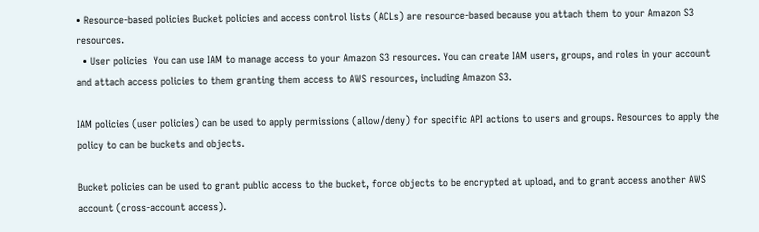• Resource-based policies Bucket policies and access control lists (ACLs) are resource-based because you attach them to your Amazon S3 resources.
  • User policies  You can use IAM to manage access to your Amazon S3 resources. You can create IAM users, groups, and roles in your account and attach access policies to them granting them access to AWS resources, including Amazon S3.

IAM policies (user policies) can be used to apply permissions (allow/deny) for specific API actions to users and groups. Resources to apply the policy to can be buckets and objects.

Bucket policies can be used to grant public access to the bucket, force objects to be encrypted at upload, and to grant access another AWS account (cross-account access).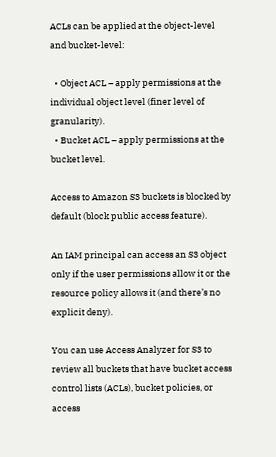ACLs can be applied at the object-level and bucket-level:

  • Object ACL – apply permissions at the individual object level (finer level of granularity).
  • Bucket ACL – apply permissions at the bucket level.

Access to Amazon S3 buckets is blocked by default (block public access feature).

An IAM principal can access an S3 object only if the user permissions allow it or the resource policy allows it (and there’s no explicit deny).

You can use Access Analyzer for S3 to review all buckets that have bucket access control lists (ACLs), bucket policies, or access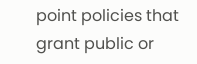point policies that grant public or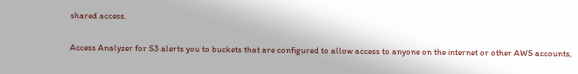shared access.

Access Analyzer for S3 alerts you to buckets that are configured to allow access to anyone on the internet or other AWS accounts,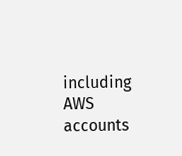including AWS accounts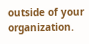outside of your organization.